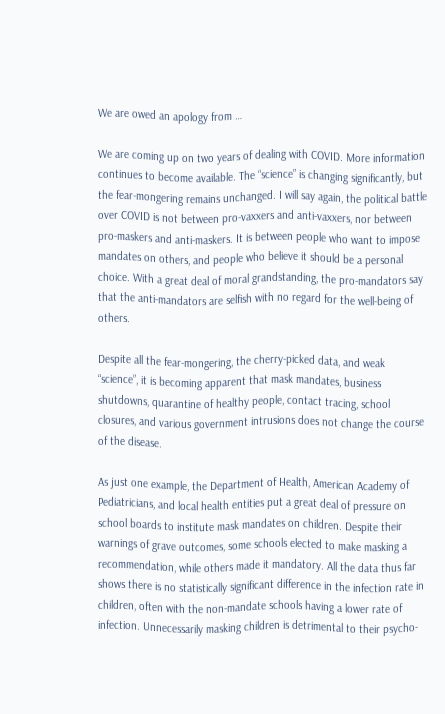We are owed an apology from …

We are coming up on two years of dealing with COVID. More information continues to become available. The “science” is changing significantly, but the fear-mongering remains unchanged. I will say again, the political battle over COVID is not between pro-vaxxers and anti-vaxxers, nor between pro-maskers and anti-maskers. It is between people who want to impose mandates on others, and people who believe it should be a personal choice. With a great deal of moral grandstanding, the pro-mandators say that the anti-mandators are selfish with no regard for the well-being of others.

Despite all the fear-mongering, the cherry-picked data, and weak “science”, it is becoming apparent that mask mandates, business shutdowns, quarantine of healthy people, contact tracing, school closures, and various government intrusions does not change the course of the disease.

As just one example, the Department of Health, American Academy of Pediatricians, and local health entities put a great deal of pressure on school boards to institute mask mandates on children. Despite their warnings of grave outcomes, some schools elected to make masking a recommendation, while others made it mandatory. All the data thus far shows there is no statistically significant difference in the infection rate in children, often with the non-mandate schools having a lower rate of infection. Unnecessarily masking children is detrimental to their psycho-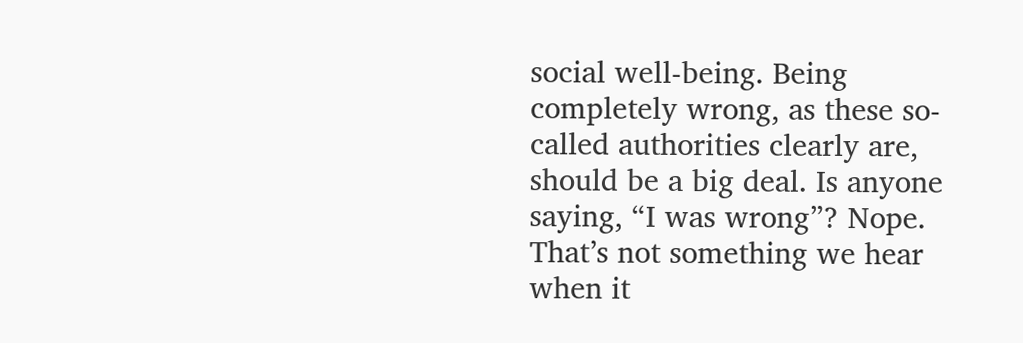social well-being. Being completely wrong, as these so-called authorities clearly are, should be a big deal. Is anyone saying, “I was wrong”? Nope. That’s not something we hear when it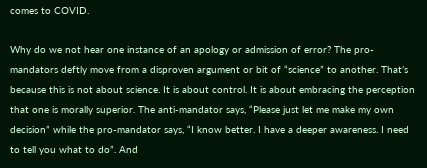comes to COVID.

Why do we not hear one instance of an apology or admission of error? The pro-mandators deftly move from a disproven argument or bit of “science” to another. That’s because this is not about science. It is about control. It is about embracing the perception that one is morally superior. The anti-mandator says, “Please just let me make my own decision” while the pro-mandator says, “I know better. I have a deeper awareness. I need to tell you what to do”. And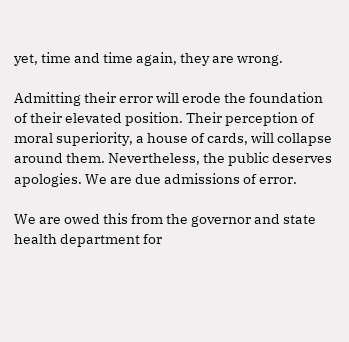yet, time and time again, they are wrong.

Admitting their error will erode the foundation of their elevated position. Their perception of moral superiority, a house of cards, will collapse around them. Nevertheless, the public deserves apologies. We are due admissions of error.

We are owed this from the governor and state health department for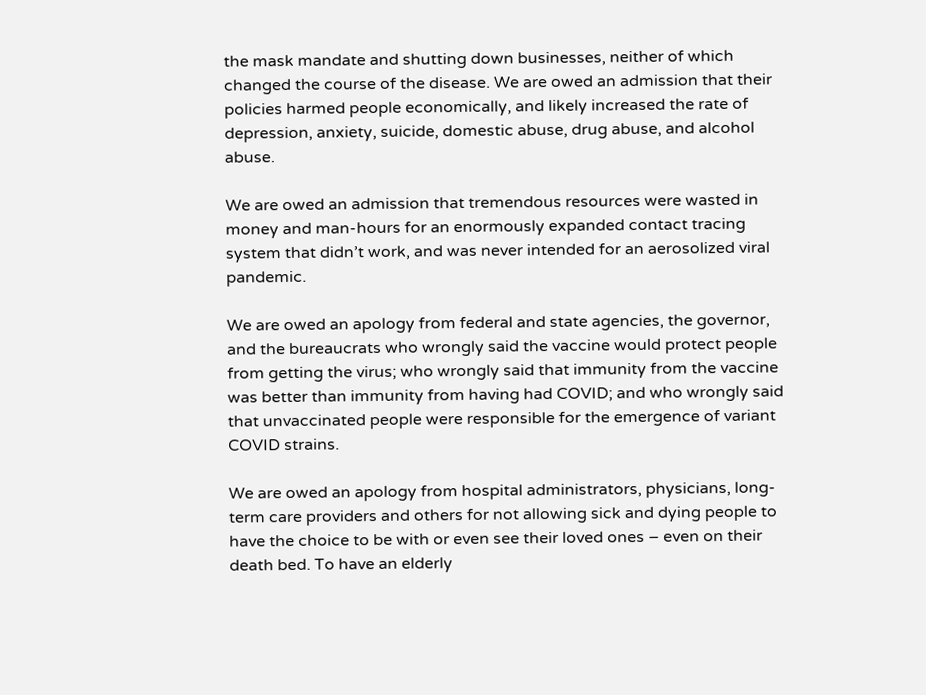the mask mandate and shutting down businesses, neither of which changed the course of the disease. We are owed an admission that their policies harmed people economically, and likely increased the rate of depression, anxiety, suicide, domestic abuse, drug abuse, and alcohol abuse.

We are owed an admission that tremendous resources were wasted in money and man-hours for an enormously expanded contact tracing system that didn’t work, and was never intended for an aerosolized viral pandemic.

We are owed an apology from federal and state agencies, the governor, and the bureaucrats who wrongly said the vaccine would protect people from getting the virus; who wrongly said that immunity from the vaccine was better than immunity from having had COVID; and who wrongly said that unvaccinated people were responsible for the emergence of variant COVID strains.

We are owed an apology from hospital administrators, physicians, long-term care providers and others for not allowing sick and dying people to have the choice to be with or even see their loved ones – even on their death bed. To have an elderly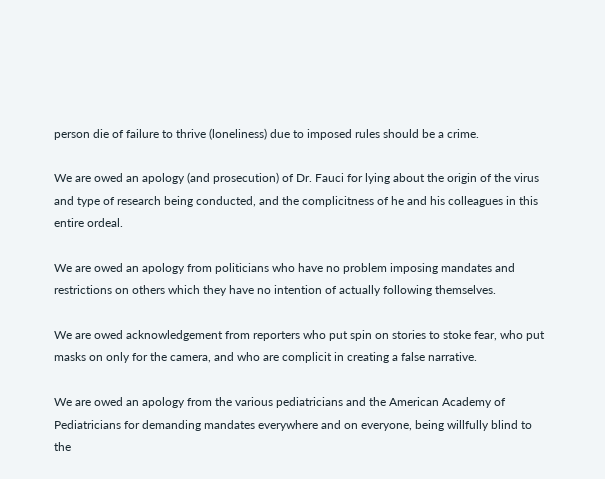person die of failure to thrive (loneliness) due to imposed rules should be a crime.

We are owed an apology (and prosecution) of Dr. Fauci for lying about the origin of the virus and type of research being conducted, and the complicitness of he and his colleagues in this entire ordeal.

We are owed an apology from politicians who have no problem imposing mandates and restrictions on others which they have no intention of actually following themselves.

We are owed acknowledgement from reporters who put spin on stories to stoke fear, who put masks on only for the camera, and who are complicit in creating a false narrative.

We are owed an apology from the various pediatricians and the American Academy of Pediatricians for demanding mandates everywhere and on everyone, being willfully blind to the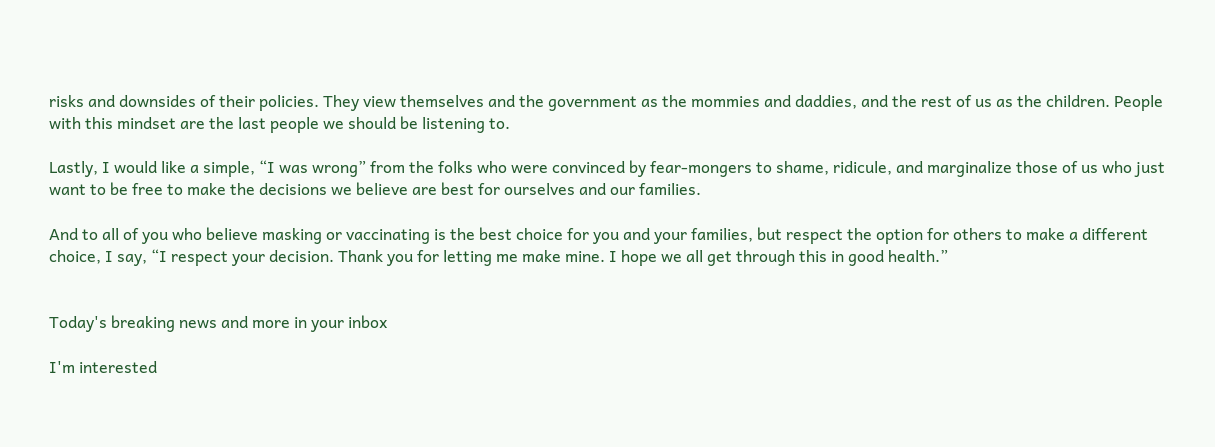risks and downsides of their policies. They view themselves and the government as the mommies and daddies, and the rest of us as the children. People with this mindset are the last people we should be listening to.

Lastly, I would like a simple, “I was wrong” from the folks who were convinced by fear-mongers to shame, ridicule, and marginalize those of us who just want to be free to make the decisions we believe are best for ourselves and our families.

And to all of you who believe masking or vaccinating is the best choice for you and your families, but respect the option for others to make a different choice, I say, “I respect your decision. Thank you for letting me make mine. I hope we all get through this in good health.”


Today's breaking news and more in your inbox

I'm interested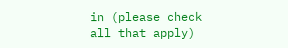in (please check all that apply)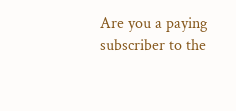Are you a paying subscriber to the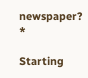newspaper? *

Starting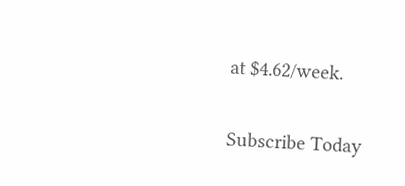at $4.62/week.

Subscribe Today